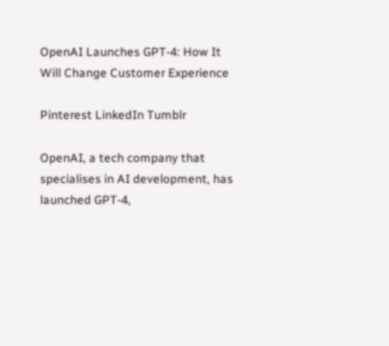OpenAI Launches GPT-4: How It Will Change Customer Experience

Pinterest LinkedIn Tumblr

OpenAI, a tech company that specialises in AI development, has launched GPT-4,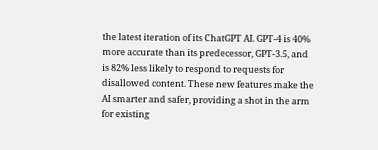the latest iteration of its ChatGPT AI. GPT-4 is 40% more accurate than its predecessor, GPT-3.5, and is 82% less likely to respond to requests for disallowed content. These new features make the AI smarter and safer, providing a shot in the arm for existing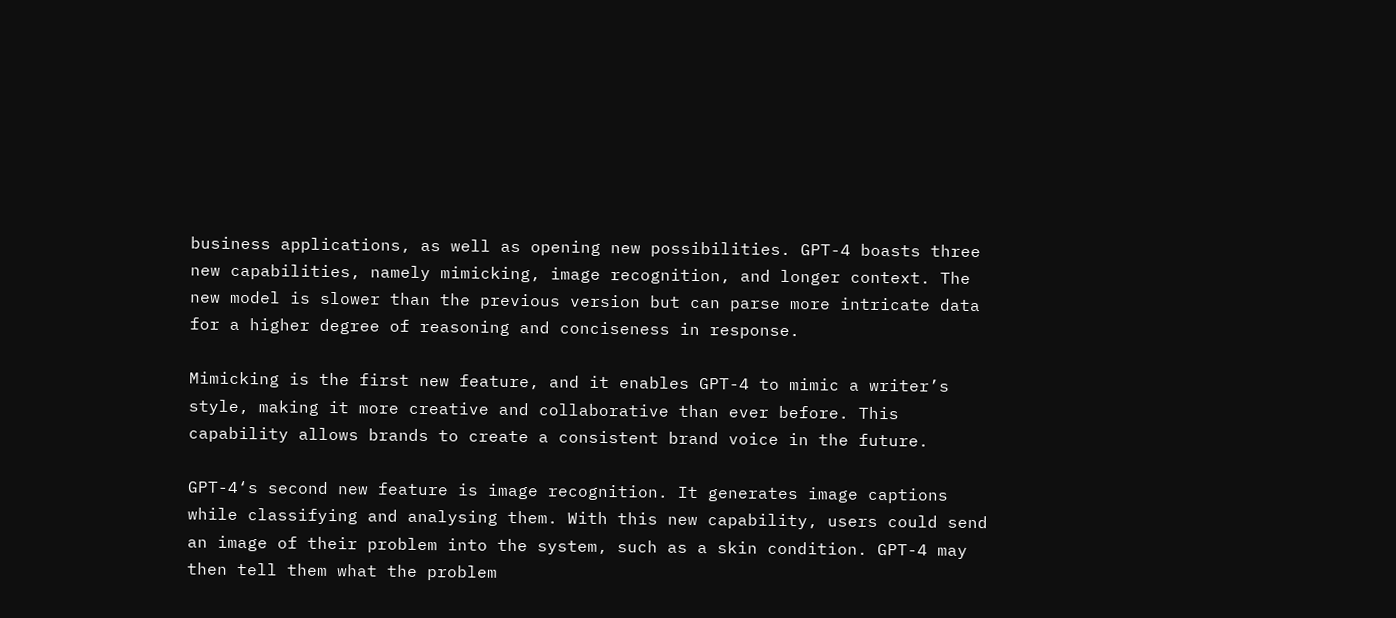business applications, as well as opening new possibilities. GPT-4 boasts three new capabilities, namely mimicking, image recognition, and longer context. The new model is slower than the previous version but can parse more intricate data for a higher degree of reasoning and conciseness in response.

Mimicking is the first new feature, and it enables GPT-4 to mimic a writer’s style, making it more creative and collaborative than ever before. This capability allows brands to create a consistent brand voice in the future.

GPT-4‘s second new feature is image recognition. It generates image captions while classifying and analysing them. With this new capability, users could send an image of their problem into the system, such as a skin condition. GPT-4 may then tell them what the problem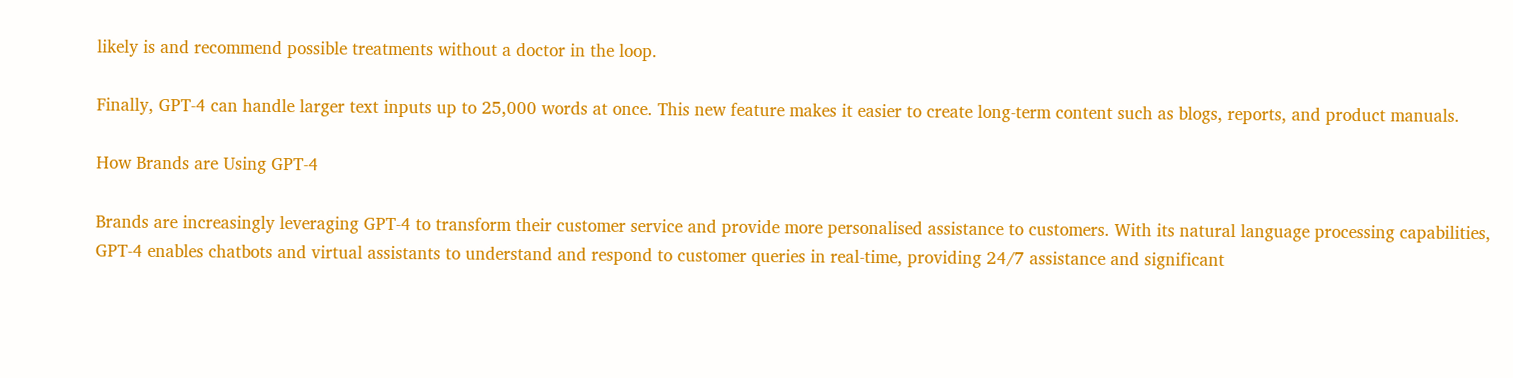likely is and recommend possible treatments without a doctor in the loop.

Finally, GPT-4 can handle larger text inputs up to 25,000 words at once. This new feature makes it easier to create long-term content such as blogs, reports, and product manuals.

How Brands are Using GPT-4

Brands are increasingly leveraging GPT-4 to transform their customer service and provide more personalised assistance to customers. With its natural language processing capabilities, GPT-4 enables chatbots and virtual assistants to understand and respond to customer queries in real-time, providing 24/7 assistance and significant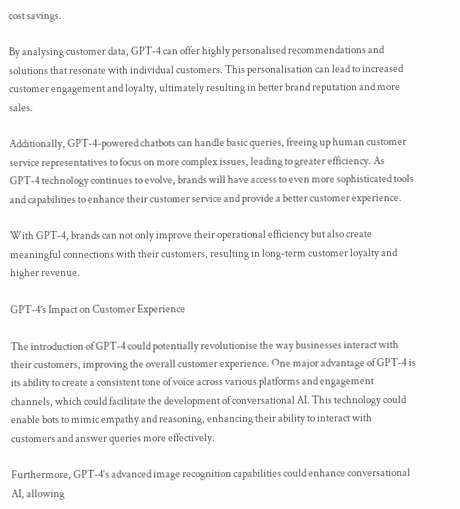cost savings.

By analysing customer data, GPT-4 can offer highly personalised recommendations and solutions that resonate with individual customers. This personalisation can lead to increased customer engagement and loyalty, ultimately resulting in better brand reputation and more sales.

Additionally, GPT-4-powered chatbots can handle basic queries, freeing up human customer service representatives to focus on more complex issues, leading to greater efficiency. As GPT-4 technology continues to evolve, brands will have access to even more sophisticated tools and capabilities to enhance their customer service and provide a better customer experience.

With GPT-4, brands can not only improve their operational efficiency but also create meaningful connections with their customers, resulting in long-term customer loyalty and higher revenue.

GPT-4’s Impact on Customer Experience

The introduction of GPT-4 could potentially revolutionise the way businesses interact with their customers, improving the overall customer experience. One major advantage of GPT-4 is its ability to create a consistent tone of voice across various platforms and engagement channels, which could facilitate the development of conversational AI. This technology could enable bots to mimic empathy and reasoning, enhancing their ability to interact with customers and answer queries more effectively.

Furthermore, GPT-4‘s advanced image recognition capabilities could enhance conversational AI, allowing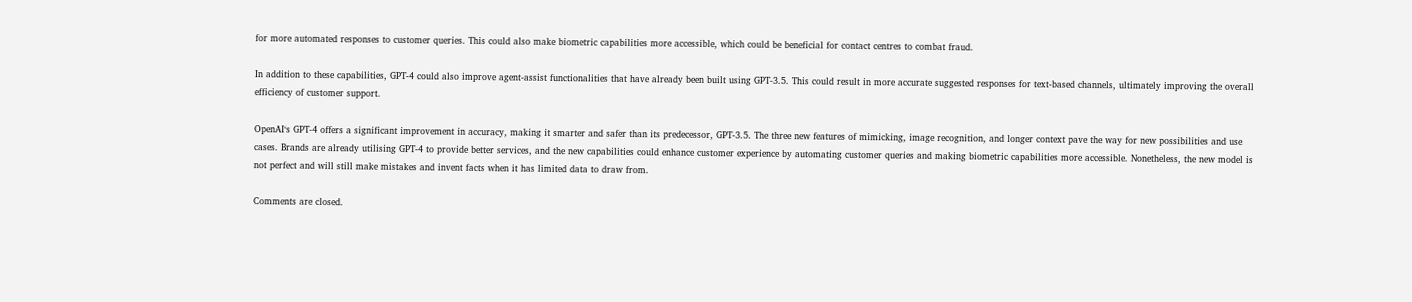for more automated responses to customer queries. This could also make biometric capabilities more accessible, which could be beneficial for contact centres to combat fraud.

In addition to these capabilities, GPT-4 could also improve agent-assist functionalities that have already been built using GPT-3.5. This could result in more accurate suggested responses for text-based channels, ultimately improving the overall efficiency of customer support.

OpenAI‘s GPT-4 offers a significant improvement in accuracy, making it smarter and safer than its predecessor, GPT-3.5. The three new features of mimicking, image recognition, and longer context pave the way for new possibilities and use cases. Brands are already utilising GPT-4 to provide better services, and the new capabilities could enhance customer experience by automating customer queries and making biometric capabilities more accessible. Nonetheless, the new model is not perfect and will still make mistakes and invent facts when it has limited data to draw from.

Comments are closed.